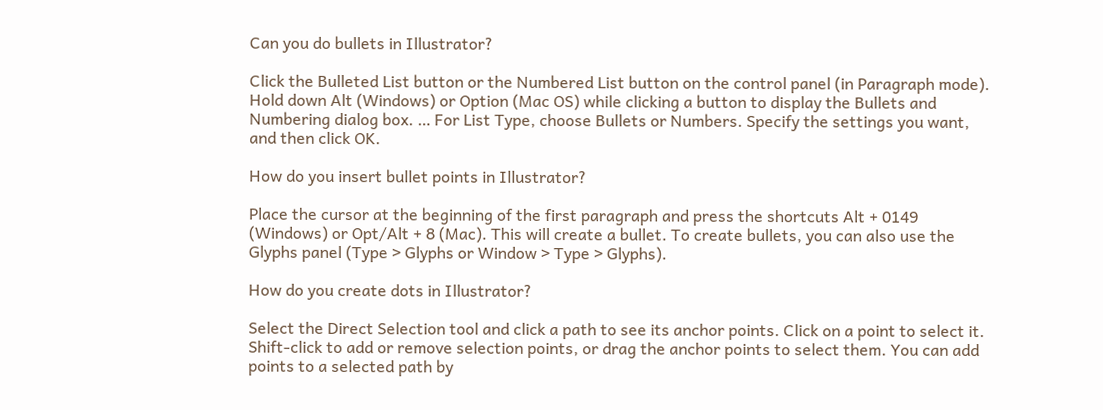Can you do bullets in Illustrator?

Click the Bulleted List button or the Numbered List button on the control panel (in Paragraph mode). Hold down Alt (Windows) or Option (Mac OS) while clicking a button to display the Bullets and Numbering dialog box. … For List Type, choose Bullets or Numbers. Specify the settings you want, and then click OK.

How do you insert bullet points in Illustrator?

Place the cursor at the beginning of the first paragraph and press the shortcuts Alt + 0149 (Windows) or Opt/Alt + 8 (Mac). This will create a bullet. To create bullets, you can also use the Glyphs panel (Type > Glyphs or Window > Type > Glyphs).

How do you create dots in Illustrator?

Select the Direct Selection tool and click a path to see its anchor points. Click on a point to select it. Shift-click to add or remove selection points, or drag the anchor points to select them. You can add points to a selected path by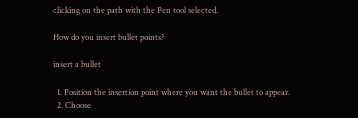clicking on the path with the Pen tool selected.

How do you insert bullet points?

insert a bullet

  1. Position the insertion point where you want the bullet to appear.
  2. Choose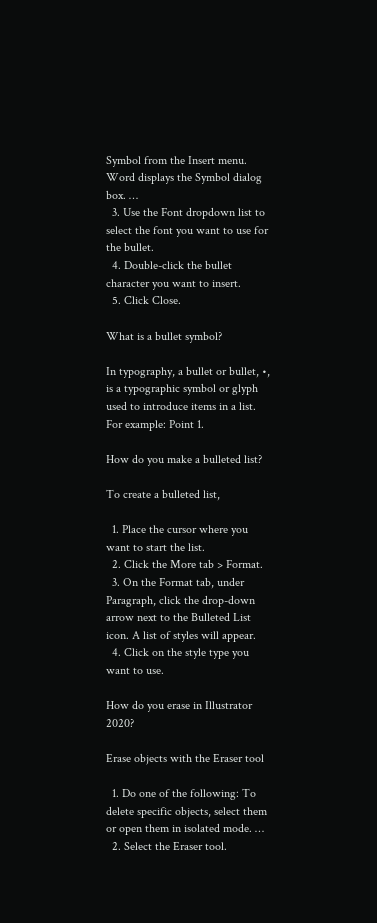Symbol from the Insert menu. Word displays the Symbol dialog box. …
  3. Use the Font dropdown list to select the font you want to use for the bullet.
  4. Double-click the bullet character you want to insert.
  5. Click Close.

What is a bullet symbol?

In typography, a bullet or bullet, •, is a typographic symbol or glyph used to introduce items in a list. For example: Point 1.

How do you make a bulleted list?

To create a bulleted list,

  1. Place the cursor where you want to start the list.
  2. Click the More tab > Format.
  3. On the Format tab, under Paragraph, click the drop-down arrow next to the Bulleted List icon. A list of styles will appear.
  4. Click on the style type you want to use.

How do you erase in Illustrator 2020?

Erase objects with the Eraser tool

  1. Do one of the following: To delete specific objects, select them or open them in isolated mode. …
  2. Select the Eraser tool.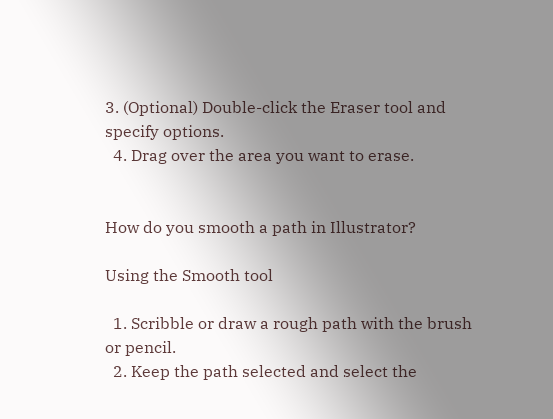3. (Optional) Double-click the Eraser tool and specify options.
  4. Drag over the area you want to erase.


How do you smooth a path in Illustrator?

Using the Smooth tool

  1. Scribble or draw a rough path with the brush or pencil.
  2. Keep the path selected and select the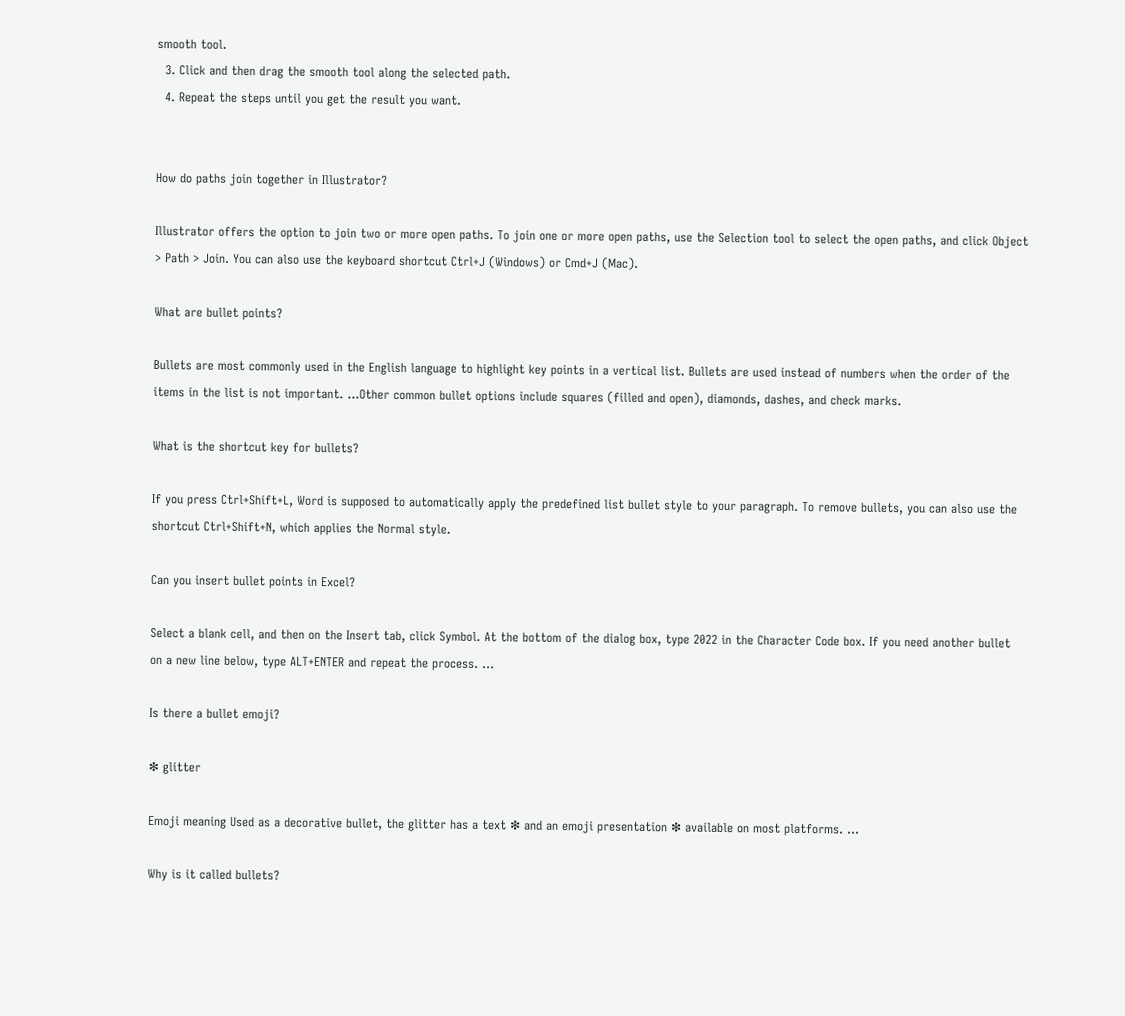smooth tool.
  3. Click and then drag the smooth tool along the selected path.
  4. Repeat the steps until you get the result you want.


How do paths join together in Illustrator?

Illustrator offers the option to join two or more open paths. To join one or more open paths, use the Selection tool to select the open paths, and click Object > Path > Join. You can also use the keyboard shortcut Ctrl+J (Windows) or Cmd+J (Mac).

What are bullet points?

Bullets are most commonly used in the English language to highlight key points in a vertical list. Bullets are used instead of numbers when the order of the items in the list is not important. …Other common bullet options include squares (filled and open), diamonds, dashes, and check marks.

What is the shortcut key for bullets?

If you press Ctrl+Shift+L, Word is supposed to automatically apply the predefined list bullet style to your paragraph. To remove bullets, you can also use the shortcut Ctrl+Shift+N, which applies the Normal style.

Can you insert bullet points in Excel?

Select a blank cell, and then on the Insert tab, click Symbol. At the bottom of the dialog box, type 2022 in the Character Code box. If you need another bullet on a new line below, type ALT+ENTER and repeat the process. …

Is there a bullet emoji?

❇ glitter

Emoji meaning Used as a decorative bullet, the glitter has a text ❇ and an emoji presentation ❇ available on most platforms. …

Why is it called bullets?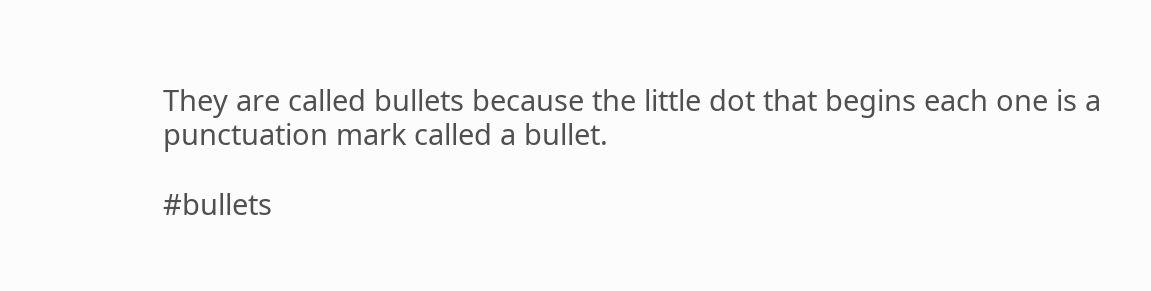They are called bullets because the little dot that begins each one is a punctuation mark called a bullet.

#bullets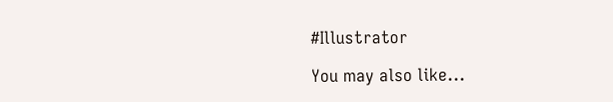#Illustrator

You may also like...